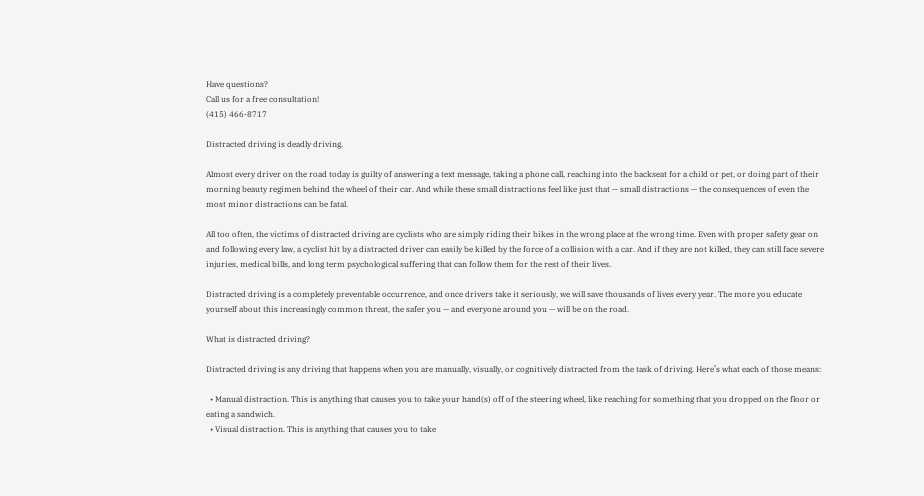Have questions?
Call us for a free consultation!
(415) 466-8717

Distracted driving is deadly driving.

Almost every driver on the road today is guilty of answering a text message, taking a phone call, reaching into the backseat for a child or pet, or doing part of their morning beauty regimen behind the wheel of their car. And while these small distractions feel like just that — small distractions — the consequences of even the most minor distractions can be fatal.

All too often, the victims of distracted driving are cyclists who are simply riding their bikes in the wrong place at the wrong time. Even with proper safety gear on and following every law, a cyclist hit by a distracted driver can easily be killed by the force of a collision with a car. And if they are not killed, they can still face severe injuries, medical bills, and long term psychological suffering that can follow them for the rest of their lives.

Distracted driving is a completely preventable occurrence, and once drivers take it seriously, we will save thousands of lives every year. The more you educate yourself about this increasingly common threat, the safer you — and everyone around you — will be on the road.

What is distracted driving?

Distracted driving is any driving that happens when you are manually, visually, or cognitively distracted from the task of driving. Here’s what each of those means:

  • Manual distraction. This is anything that causes you to take your hand(s) off of the steering wheel, like reaching for something that you dropped on the floor or eating a sandwich.
  • Visual distraction. This is anything that causes you to take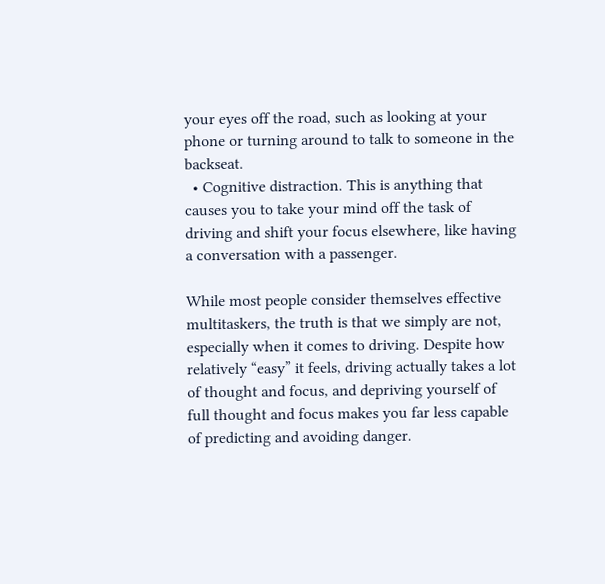your eyes off the road, such as looking at your phone or turning around to talk to someone in the backseat.
  • Cognitive distraction. This is anything that causes you to take your mind off the task of driving and shift your focus elsewhere, like having a conversation with a passenger.

While most people consider themselves effective multitaskers, the truth is that we simply are not, especially when it comes to driving. Despite how relatively “easy” it feels, driving actually takes a lot of thought and focus, and depriving yourself of full thought and focus makes you far less capable of predicting and avoiding danger.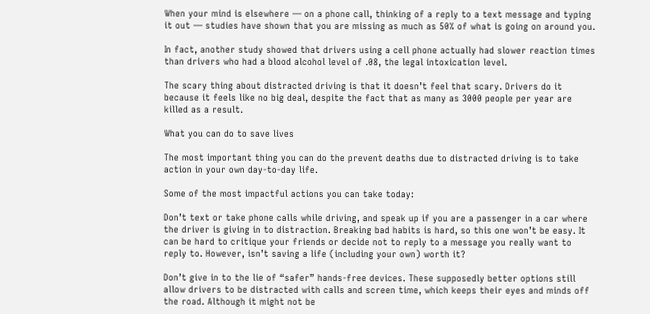When your mind is elsewhere — on a phone call, thinking of a reply to a text message and typing it out — studies have shown that you are missing as much as 50% of what is going on around you.

In fact, another study showed that drivers using a cell phone actually had slower reaction times than drivers who had a blood alcohol level of .08, the legal intoxication level.

The scary thing about distracted driving is that it doesn’t feel that scary. Drivers do it because it feels like no big deal, despite the fact that as many as 3000 people per year are killed as a result.

What you can do to save lives

The most important thing you can do the prevent deaths due to distracted driving is to take action in your own day-to-day life.

Some of the most impactful actions you can take today:

Don’t text or take phone calls while driving, and speak up if you are a passenger in a car where the driver is giving in to distraction. Breaking bad habits is hard, so this one won’t be easy. It can be hard to critique your friends or decide not to reply to a message you really want to reply to. However, isn’t saving a life (including your own) worth it?

Don’t give in to the lie of “safer” hands-free devices. These supposedly better options still allow drivers to be distracted with calls and screen time, which keeps their eyes and minds off the road. Although it might not be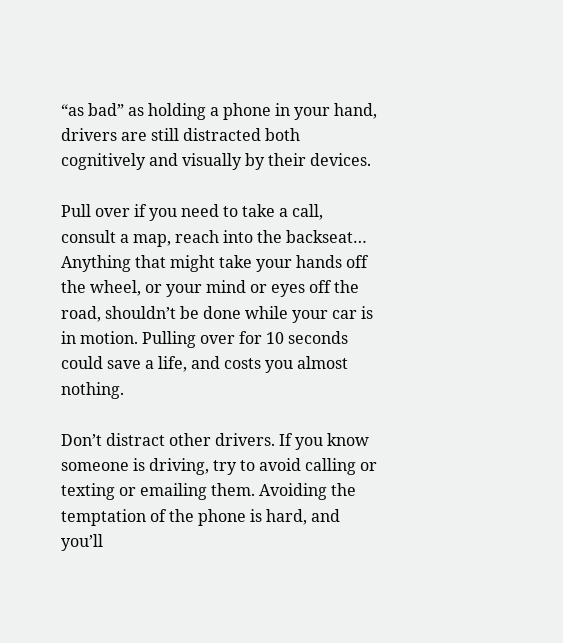“as bad” as holding a phone in your hand, drivers are still distracted both cognitively and visually by their devices.

Pull over if you need to take a call, consult a map, reach into the backseat… Anything that might take your hands off the wheel, or your mind or eyes off the road, shouldn’t be done while your car is in motion. Pulling over for 10 seconds could save a life, and costs you almost nothing.

Don’t distract other drivers. If you know someone is driving, try to avoid calling or texting or emailing them. Avoiding the temptation of the phone is hard, and you’ll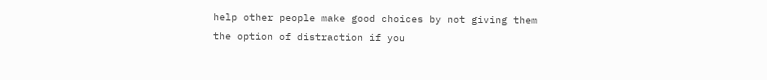help other people make good choices by not giving them the option of distraction if you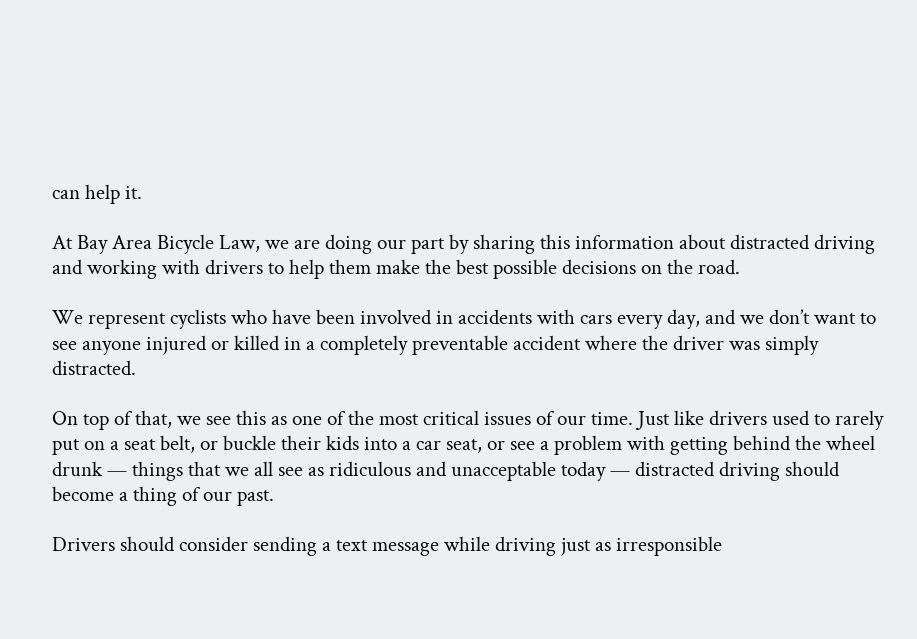can help it.

At Bay Area Bicycle Law, we are doing our part by sharing this information about distracted driving and working with drivers to help them make the best possible decisions on the road.

We represent cyclists who have been involved in accidents with cars every day, and we don’t want to see anyone injured or killed in a completely preventable accident where the driver was simply distracted.

On top of that, we see this as one of the most critical issues of our time. Just like drivers used to rarely put on a seat belt, or buckle their kids into a car seat, or see a problem with getting behind the wheel drunk — things that we all see as ridiculous and unacceptable today — distracted driving should become a thing of our past.

Drivers should consider sending a text message while driving just as irresponsible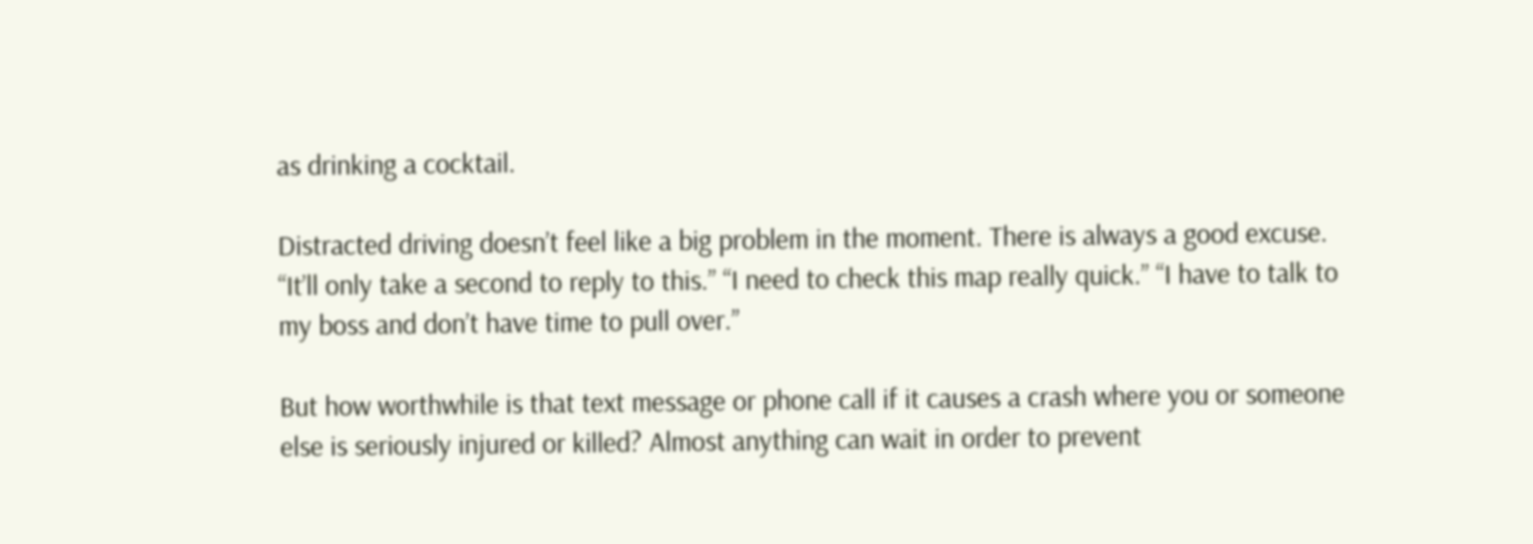as drinking a cocktail.

Distracted driving doesn’t feel like a big problem in the moment. There is always a good excuse. “It’ll only take a second to reply to this.” “I need to check this map really quick.” “I have to talk to my boss and don’t have time to pull over.”

But how worthwhile is that text message or phone call if it causes a crash where you or someone else is seriously injured or killed? Almost anything can wait in order to prevent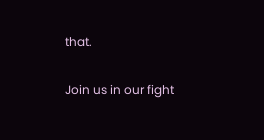that.

Join us in our fight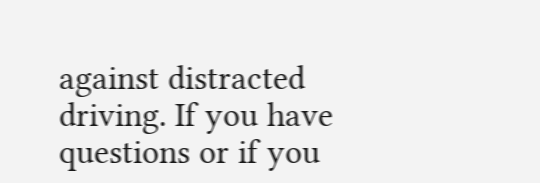against distracted driving. If you have questions or if you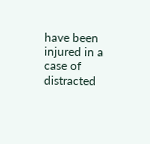have been injured in a case of distracted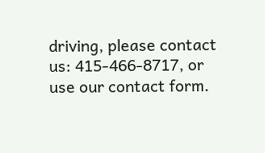driving, please contact us: 415-466-8717, or use our contact form.